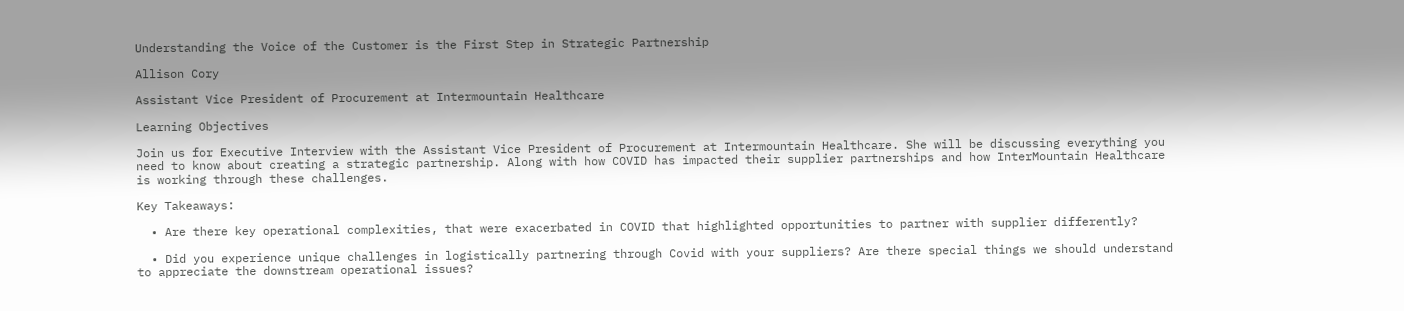Understanding the Voice of the Customer is the First Step in Strategic Partnership

Allison Cory

Assistant Vice President of Procurement at Intermountain Healthcare

Learning Objectives

Join us for Executive Interview with the Assistant Vice President of Procurement at Intermountain Healthcare. She will be discussing everything you need to know about creating a strategic partnership. Along with how COVID has impacted their supplier partnerships and how InterMountain Healthcare is working through these challenges.

Key Takeaways:

  • Are there key operational complexities, that were exacerbated in COVID that highlighted opportunities to partner with supplier differently?

  • Did you experience unique challenges in logistically partnering through Covid with your suppliers? Are there special things we should understand to appreciate the downstream operational issues?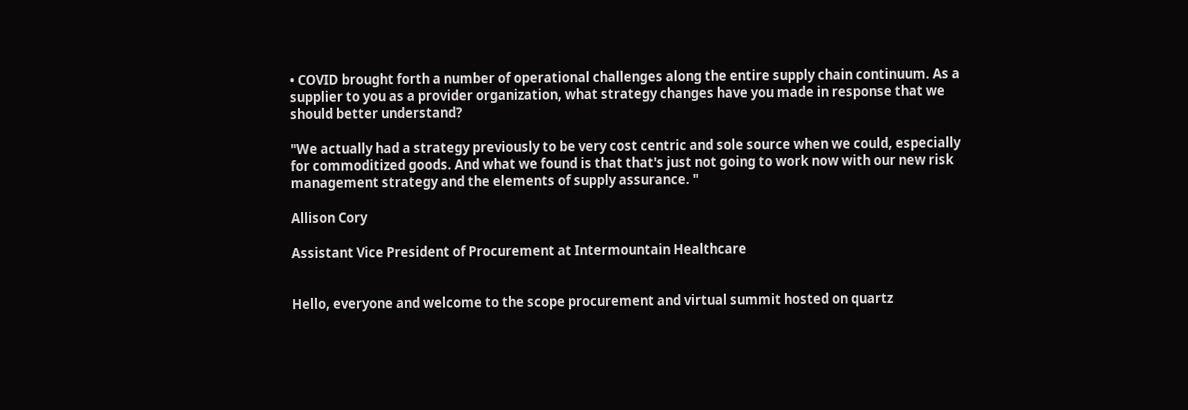• COVID brought forth a number of operational challenges along the entire supply chain continuum. As a supplier to you as a provider organization, what strategy changes have you made in response that we should better understand?

"We actually had a strategy previously to be very cost centric and sole source when we could, especially for commoditized goods. And what we found is that that's just not going to work now with our new risk management strategy and the elements of supply assurance. "

Allison Cory

Assistant Vice President of Procurement at Intermountain Healthcare


Hello, everyone and welcome to the scope procurement and virtual summit hosted on quartz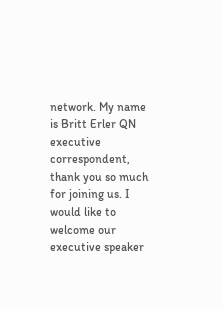network. My name is Britt Erler QN executive correspondent, thank you so much for joining us. I would like to welcome our executive speaker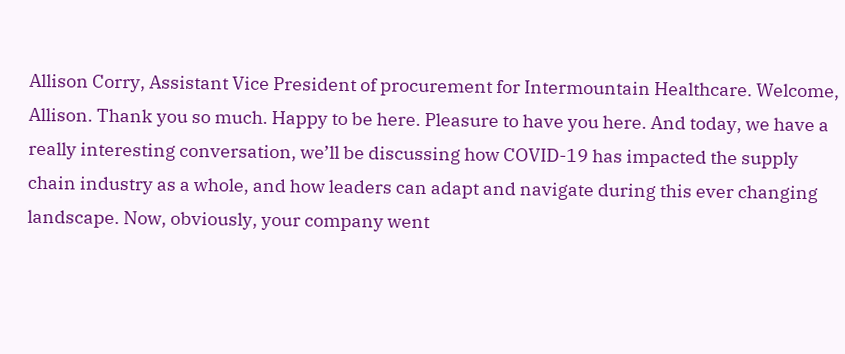Allison Corry, Assistant Vice President of procurement for Intermountain Healthcare. Welcome, Allison. Thank you so much. Happy to be here. Pleasure to have you here. And today, we have a really interesting conversation, we’ll be discussing how COVID-19 has impacted the supply chain industry as a whole, and how leaders can adapt and navigate during this ever changing landscape. Now, obviously, your company went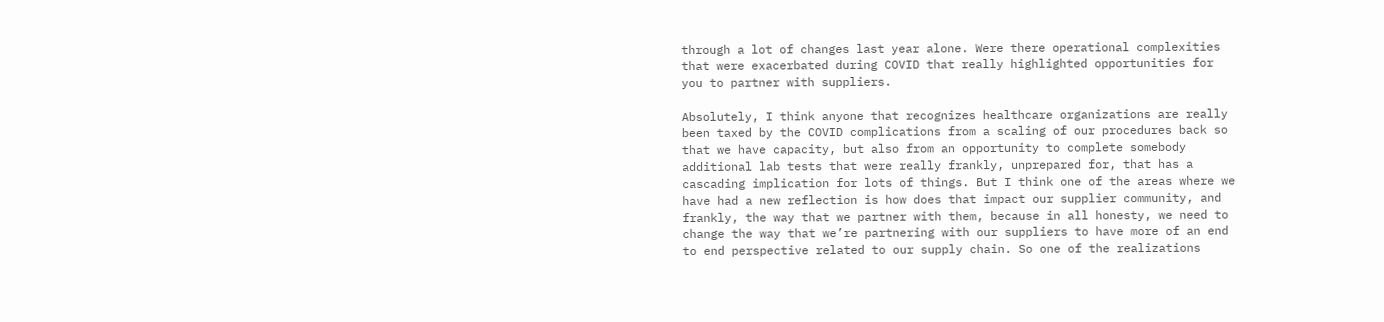through a lot of changes last year alone. Were there operational complexities that were exacerbated during COVID that really highlighted opportunities for you to partner with suppliers.

Absolutely, I think anyone that recognizes healthcare organizations are really been taxed by the COVID complications from a scaling of our procedures back so that we have capacity, but also from an opportunity to complete somebody additional lab tests that were really frankly, unprepared for, that has a cascading implication for lots of things. But I think one of the areas where we have had a new reflection is how does that impact our supplier community, and frankly, the way that we partner with them, because in all honesty, we need to change the way that we’re partnering with our suppliers to have more of an end to end perspective related to our supply chain. So one of the realizations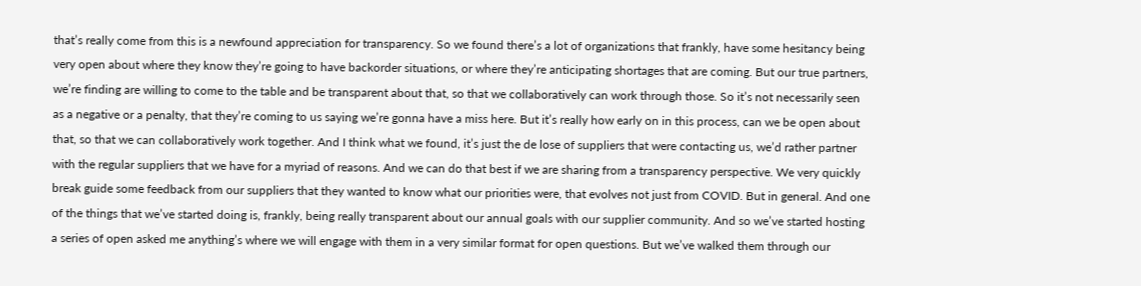that’s really come from this is a newfound appreciation for transparency. So we found there’s a lot of organizations that frankly, have some hesitancy being very open about where they know they’re going to have backorder situations, or where they’re anticipating shortages that are coming. But our true partners, we’re finding are willing to come to the table and be transparent about that, so that we collaboratively can work through those. So it’s not necessarily seen as a negative or a penalty, that they’re coming to us saying we’re gonna have a miss here. But it’s really how early on in this process, can we be open about that, so that we can collaboratively work together. And I think what we found, it’s just the de lose of suppliers that were contacting us, we’d rather partner with the regular suppliers that we have for a myriad of reasons. And we can do that best if we are sharing from a transparency perspective. We very quickly break guide some feedback from our suppliers that they wanted to know what our priorities were, that evolves not just from COVID. But in general. And one of the things that we’ve started doing is, frankly, being really transparent about our annual goals with our supplier community. And so we’ve started hosting a series of open asked me anything’s where we will engage with them in a very similar format for open questions. But we’ve walked them through our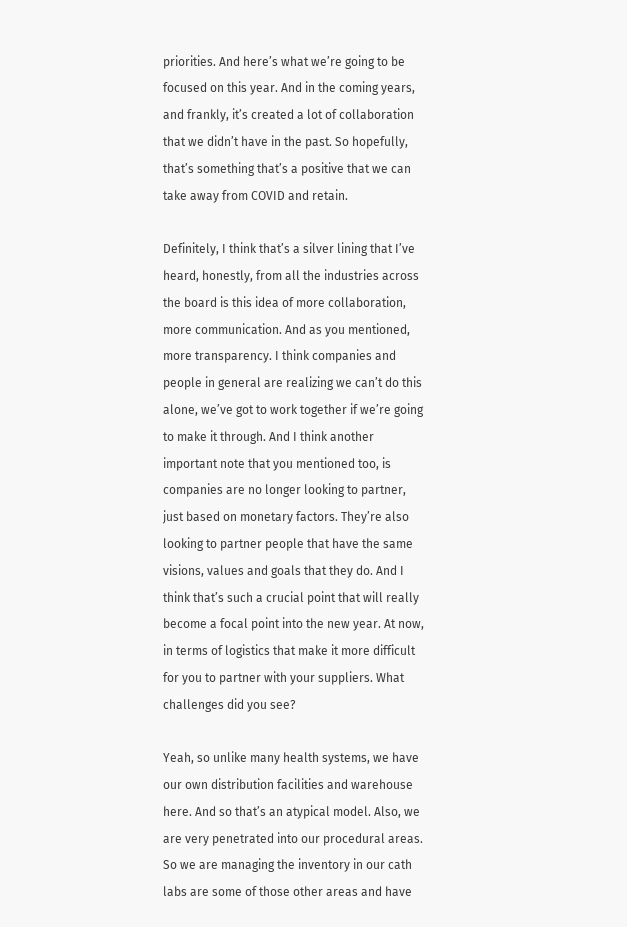priorities. And here’s what we’re going to be focused on this year. And in the coming years, and frankly, it’s created a lot of collaboration that we didn’t have in the past. So hopefully, that’s something that’s a positive that we can take away from COVID and retain.

Definitely, I think that’s a silver lining that I’ve heard, honestly, from all the industries across the board is this idea of more collaboration, more communication. And as you mentioned, more transparency. I think companies and people in general are realizing we can’t do this alone, we’ve got to work together if we’re going to make it through. And I think another important note that you mentioned too, is companies are no longer looking to partner, just based on monetary factors. They’re also looking to partner people that have the same visions, values and goals that they do. And I think that’s such a crucial point that will really become a focal point into the new year. At now, in terms of logistics that make it more difficult for you to partner with your suppliers. What challenges did you see?

Yeah, so unlike many health systems, we have our own distribution facilities and warehouse here. And so that’s an atypical model. Also, we are very penetrated into our procedural areas. So we are managing the inventory in our cath labs are some of those other areas and have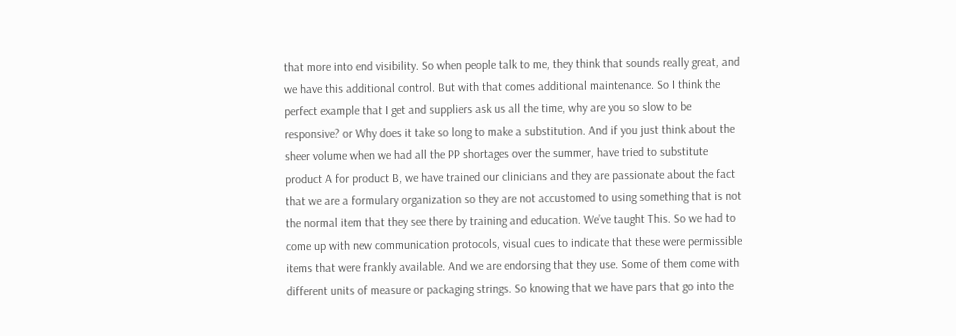that more into end visibility. So when people talk to me, they think that sounds really great, and we have this additional control. But with that comes additional maintenance. So I think the perfect example that I get and suppliers ask us all the time, why are you so slow to be responsive? or Why does it take so long to make a substitution. And if you just think about the sheer volume when we had all the PP shortages over the summer, have tried to substitute product A for product B, we have trained our clinicians and they are passionate about the fact that we are a formulary organization so they are not accustomed to using something that is not the normal item that they see there by training and education. We’ve taught This. So we had to come up with new communication protocols, visual cues to indicate that these were permissible items that were frankly available. And we are endorsing that they use. Some of them come with different units of measure or packaging strings. So knowing that we have pars that go into the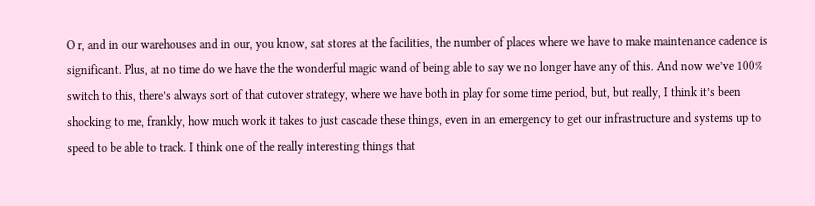O r, and in our warehouses and in our, you know, sat stores at the facilities, the number of places where we have to make maintenance cadence is significant. Plus, at no time do we have the the wonderful magic wand of being able to say we no longer have any of this. And now we’ve 100% switch to this, there’s always sort of that cutover strategy, where we have both in play for some time period, but, but really, I think it’s been shocking to me, frankly, how much work it takes to just cascade these things, even in an emergency to get our infrastructure and systems up to speed to be able to track. I think one of the really interesting things that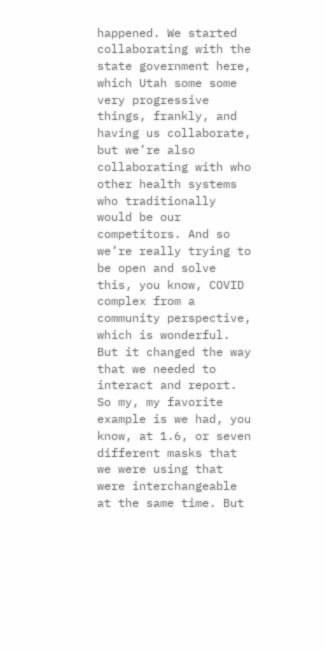happened. We started collaborating with the state government here, which Utah some some very progressive things, frankly, and having us collaborate, but we’re also collaborating with who other health systems who traditionally would be our competitors. And so we’re really trying to be open and solve this, you know, COVID complex from a community perspective, which is wonderful. But it changed the way that we needed to interact and report. So my, my favorite example is we had, you know, at 1.6, or seven different masks that we were using that were interchangeable at the same time. But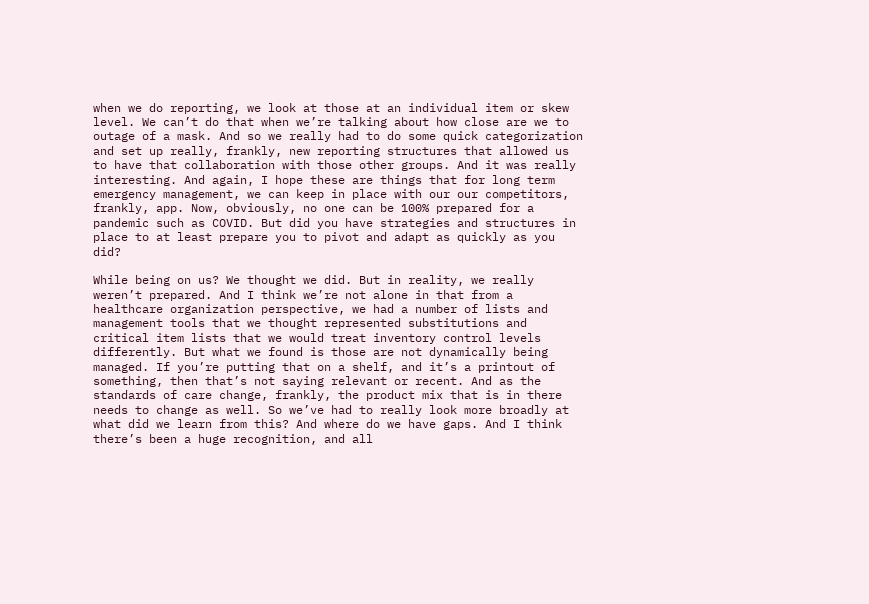when we do reporting, we look at those at an individual item or skew level. We can’t do that when we’re talking about how close are we to outage of a mask. And so we really had to do some quick categorization and set up really, frankly, new reporting structures that allowed us to have that collaboration with those other groups. And it was really interesting. And again, I hope these are things that for long term emergency management, we can keep in place with our our competitors, frankly, app. Now, obviously, no one can be 100% prepared for a pandemic such as COVID. But did you have strategies and structures in place to at least prepare you to pivot and adapt as quickly as you did?

While being on us? We thought we did. But in reality, we really weren’t prepared. And I think we’re not alone in that from a healthcare organization perspective, we had a number of lists and management tools that we thought represented substitutions and critical item lists that we would treat inventory control levels differently. But what we found is those are not dynamically being managed. If you’re putting that on a shelf, and it’s a printout of something, then that’s not saying relevant or recent. And as the standards of care change, frankly, the product mix that is in there needs to change as well. So we’ve had to really look more broadly at what did we learn from this? And where do we have gaps. And I think there’s been a huge recognition, and all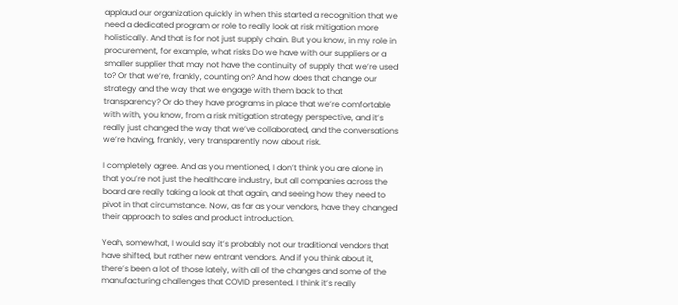applaud our organization quickly in when this started a recognition that we need a dedicated program or role to really look at risk mitigation more holistically. And that is for not just supply chain. But you know, in my role in procurement, for example, what risks Do we have with our suppliers or a smaller supplier that may not have the continuity of supply that we’re used to? Or that we’re, frankly, counting on? And how does that change our strategy and the way that we engage with them back to that transparency? Or do they have programs in place that we’re comfortable with with, you know, from a risk mitigation strategy perspective, and it’s really just changed the way that we’ve collaborated, and the conversations we’re having, frankly, very transparently now about risk.

I completely agree. And as you mentioned, I don’t think you are alone in that you’re not just the healthcare industry, but all companies across the board are really taking a look at that again, and seeing how they need to pivot in that circumstance. Now, as far as your vendors, have they changed their approach to sales and product introduction.

Yeah, somewhat, I would say it’s probably not our traditional vendors that have shifted, but rather new entrant vendors. And if you think about it, there’s been a lot of those lately, with all of the changes and some of the manufacturing challenges that COVID presented. I think it’s really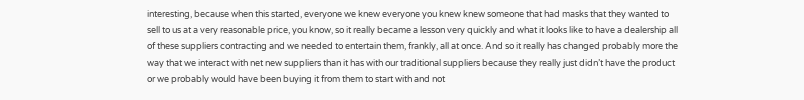interesting, because when this started, everyone we knew everyone you knew knew someone that had masks that they wanted to sell to us at a very reasonable price, you know, so it really became a lesson very quickly and what it looks like to have a dealership all of these suppliers contracting and we needed to entertain them, frankly, all at once. And so it really has changed probably more the way that we interact with net new suppliers than it has with our traditional suppliers because they really just didn’t have the product or we probably would have been buying it from them to start with and not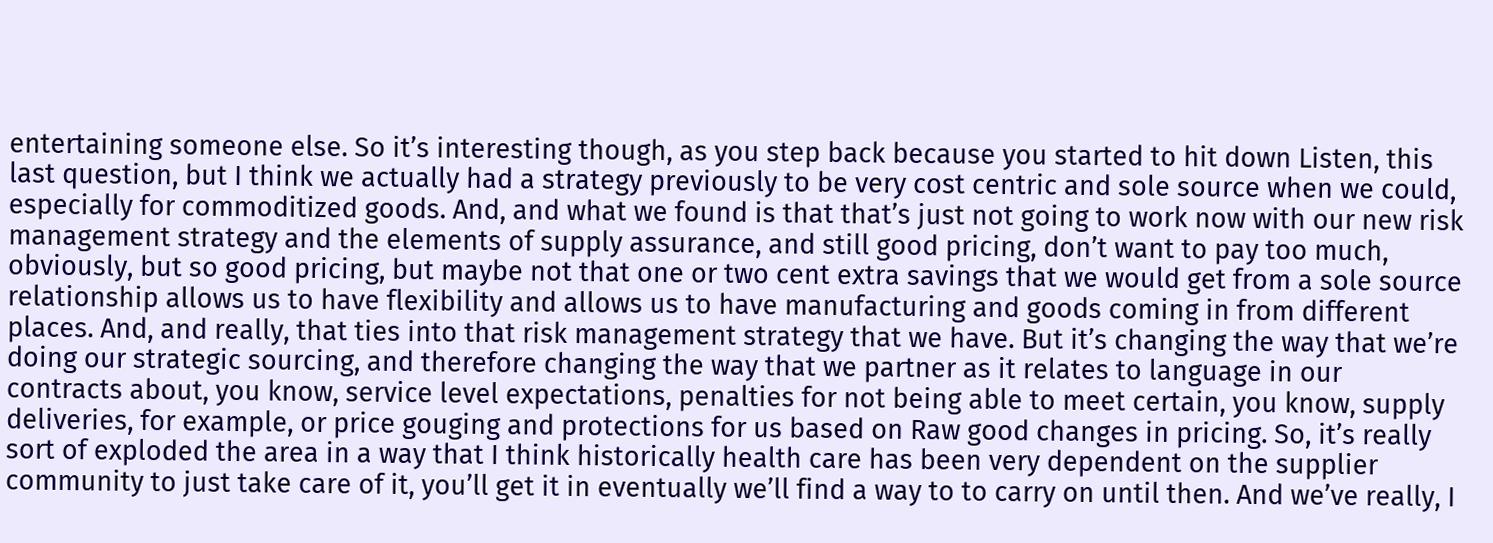entertaining someone else. So it’s interesting though, as you step back because you started to hit down Listen, this last question, but I think we actually had a strategy previously to be very cost centric and sole source when we could, especially for commoditized goods. And, and what we found is that that’s just not going to work now with our new risk management strategy and the elements of supply assurance, and still good pricing, don’t want to pay too much, obviously, but so good pricing, but maybe not that one or two cent extra savings that we would get from a sole source relationship allows us to have flexibility and allows us to have manufacturing and goods coming in from different places. And, and really, that ties into that risk management strategy that we have. But it’s changing the way that we’re doing our strategic sourcing, and therefore changing the way that we partner as it relates to language in our contracts about, you know, service level expectations, penalties for not being able to meet certain, you know, supply deliveries, for example, or price gouging and protections for us based on Raw good changes in pricing. So, it’s really sort of exploded the area in a way that I think historically health care has been very dependent on the supplier community to just take care of it, you’ll get it in eventually we’ll find a way to to carry on until then. And we’ve really, I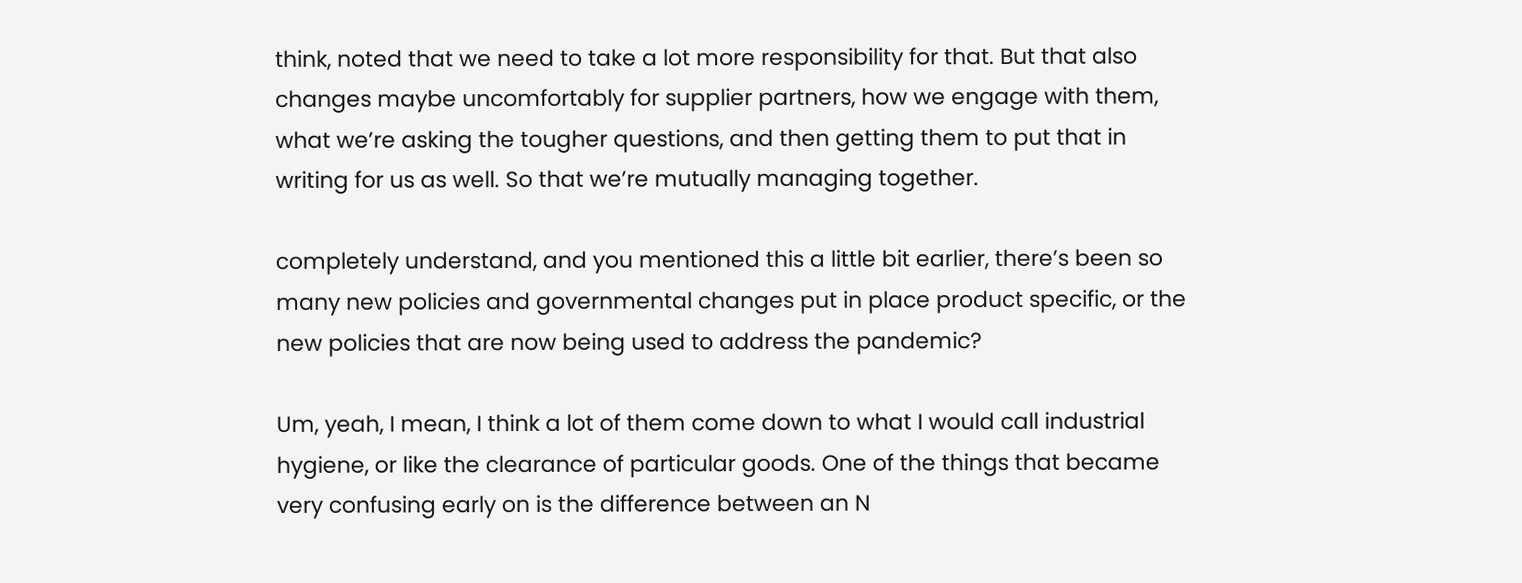think, noted that we need to take a lot more responsibility for that. But that also changes maybe uncomfortably for supplier partners, how we engage with them, what we’re asking the tougher questions, and then getting them to put that in writing for us as well. So that we’re mutually managing together.

completely understand, and you mentioned this a little bit earlier, there’s been so many new policies and governmental changes put in place product specific, or the new policies that are now being used to address the pandemic?

Um, yeah, I mean, I think a lot of them come down to what I would call industrial hygiene, or like the clearance of particular goods. One of the things that became very confusing early on is the difference between an N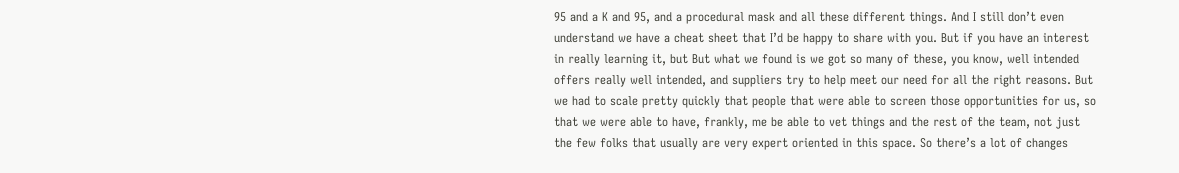95 and a K and 95, and a procedural mask and all these different things. And I still don’t even understand we have a cheat sheet that I’d be happy to share with you. But if you have an interest in really learning it, but But what we found is we got so many of these, you know, well intended offers really well intended, and suppliers try to help meet our need for all the right reasons. But we had to scale pretty quickly that people that were able to screen those opportunities for us, so that we were able to have, frankly, me be able to vet things and the rest of the team, not just the few folks that usually are very expert oriented in this space. So there’s a lot of changes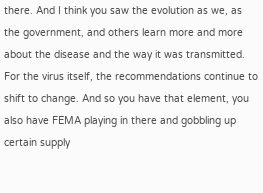there. And I think you saw the evolution as we, as the government, and others learn more and more about the disease and the way it was transmitted. For the virus itself, the recommendations continue to shift to change. And so you have that element, you also have FEMA playing in there and gobbling up certain supply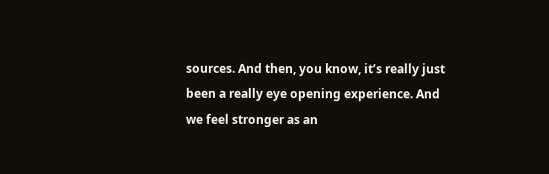sources. And then, you know, it’s really just been a really eye opening experience. And we feel stronger as an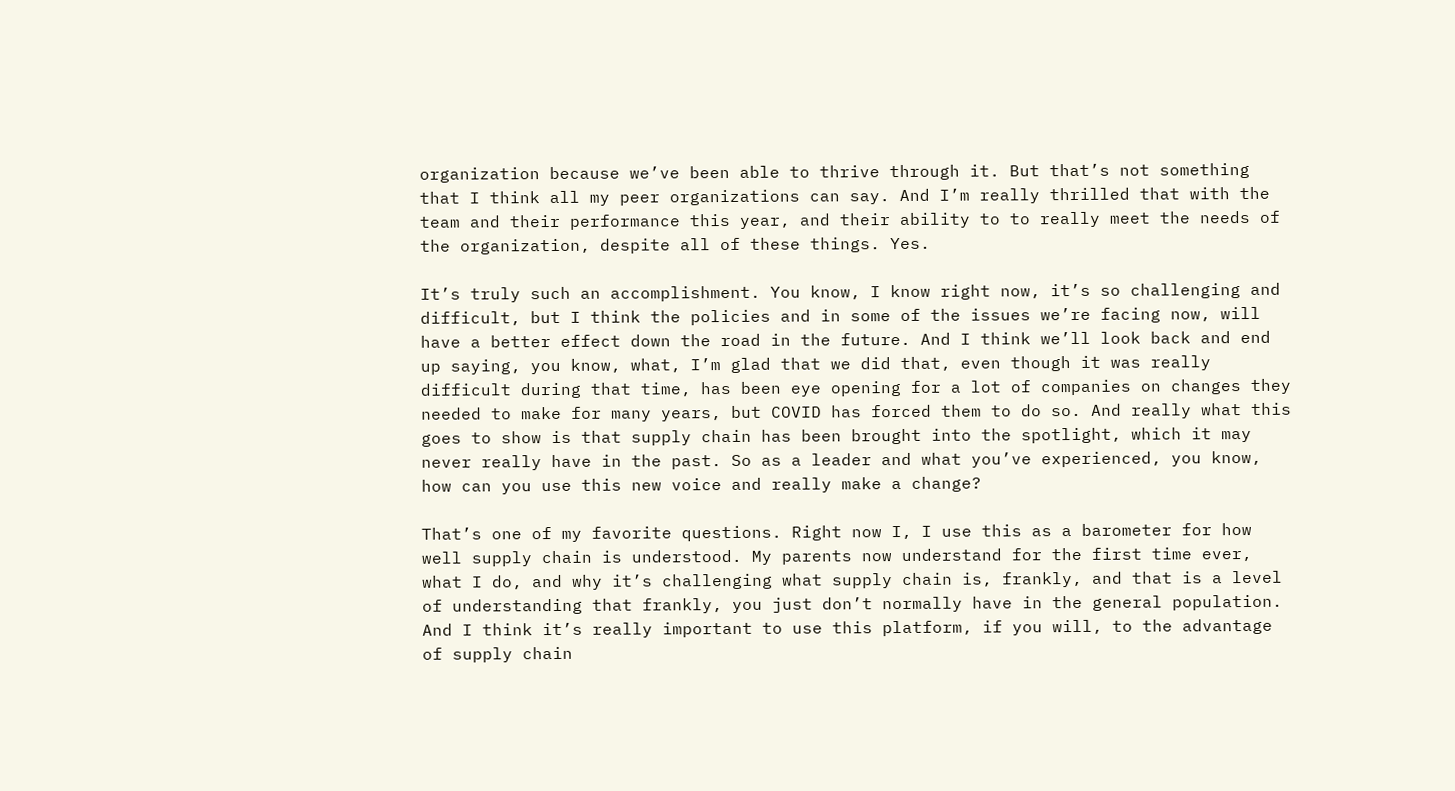organization because we’ve been able to thrive through it. But that’s not something that I think all my peer organizations can say. And I’m really thrilled that with the team and their performance this year, and their ability to to really meet the needs of the organization, despite all of these things. Yes.

It’s truly such an accomplishment. You know, I know right now, it’s so challenging and difficult, but I think the policies and in some of the issues we’re facing now, will have a better effect down the road in the future. And I think we’ll look back and end up saying, you know, what, I’m glad that we did that, even though it was really difficult during that time, has been eye opening for a lot of companies on changes they needed to make for many years, but COVID has forced them to do so. And really what this goes to show is that supply chain has been brought into the spotlight, which it may never really have in the past. So as a leader and what you’ve experienced, you know, how can you use this new voice and really make a change?

That’s one of my favorite questions. Right now I, I use this as a barometer for how well supply chain is understood. My parents now understand for the first time ever, what I do, and why it’s challenging what supply chain is, frankly, and that is a level of understanding that frankly, you just don’t normally have in the general population. And I think it’s really important to use this platform, if you will, to the advantage of supply chain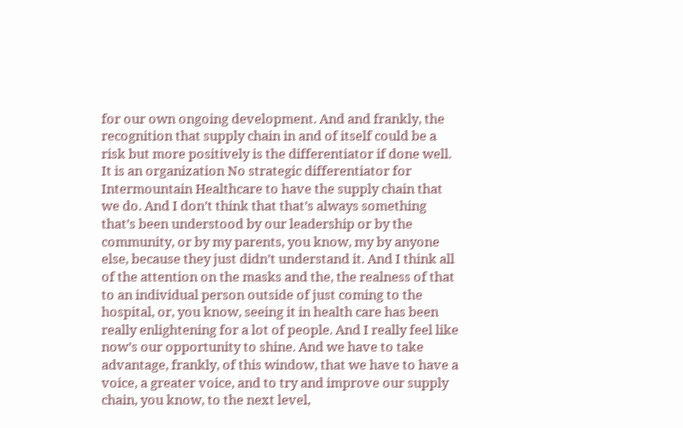for our own ongoing development. And and frankly, the recognition that supply chain in and of itself could be a risk but more positively is the differentiator if done well. It is an organization No strategic differentiator for Intermountain Healthcare to have the supply chain that we do. And I don’t think that that’s always something that’s been understood by our leadership or by the community, or by my parents, you know, my by anyone else, because they just didn’t understand it. And I think all of the attention on the masks and the, the realness of that to an individual person outside of just coming to the hospital, or, you know, seeing it in health care has been really enlightening for a lot of people. And I really feel like now’s our opportunity to shine. And we have to take advantage, frankly, of this window, that we have to have a voice, a greater voice, and to try and improve our supply chain, you know, to the next level,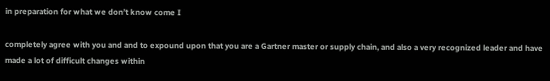in preparation for what we don’t know come I

completely agree with you and and to expound upon that you are a Gartner master or supply chain, and also a very recognized leader and have made a lot of difficult changes within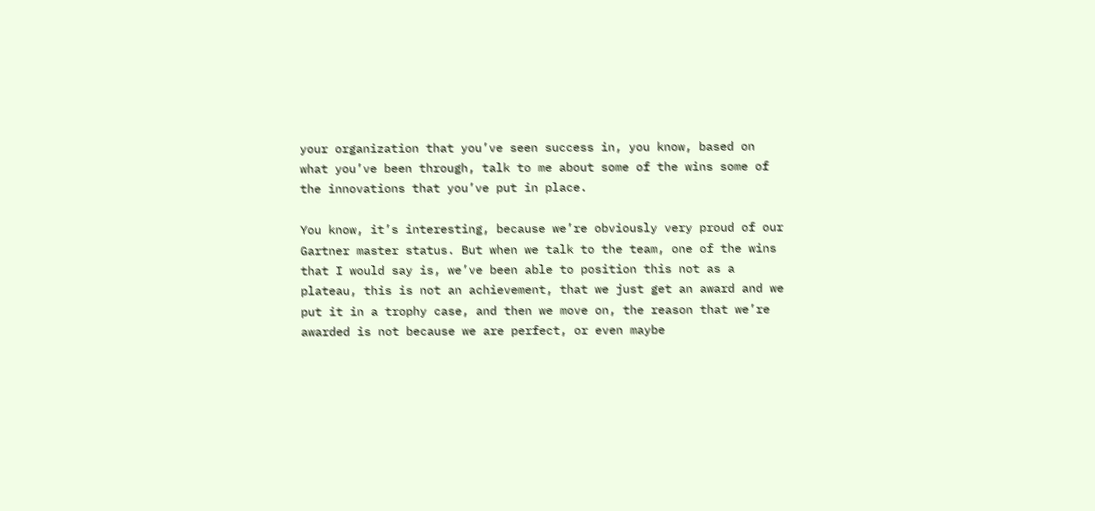your organization that you’ve seen success in, you know, based on what you’ve been through, talk to me about some of the wins some of the innovations that you’ve put in place.

You know, it’s interesting, because we’re obviously very proud of our Gartner master status. But when we talk to the team, one of the wins that I would say is, we’ve been able to position this not as a plateau, this is not an achievement, that we just get an award and we put it in a trophy case, and then we move on, the reason that we’re awarded is not because we are perfect, or even maybe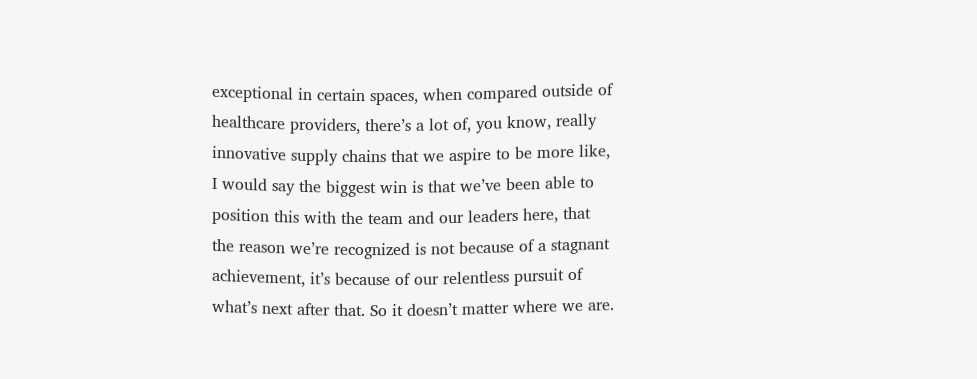exceptional in certain spaces, when compared outside of healthcare providers, there’s a lot of, you know, really innovative supply chains that we aspire to be more like, I would say the biggest win is that we’ve been able to position this with the team and our leaders here, that the reason we’re recognized is not because of a stagnant achievement, it’s because of our relentless pursuit of what’s next after that. So it doesn’t matter where we are.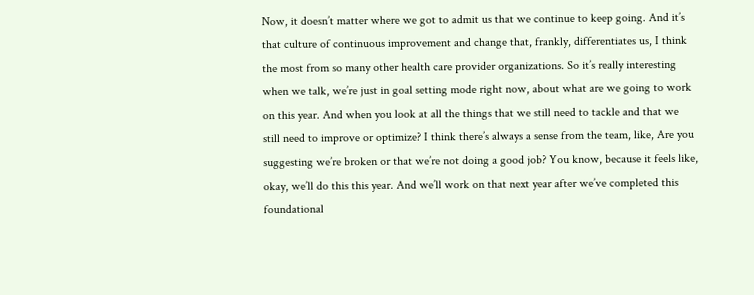Now, it doesn’t matter where we got to admit us that we continue to keep going. And it’s that culture of continuous improvement and change that, frankly, differentiates us, I think the most from so many other health care provider organizations. So it’s really interesting when we talk, we’re just in goal setting mode right now, about what are we going to work on this year. And when you look at all the things that we still need to tackle and that we still need to improve or optimize? I think there’s always a sense from the team, like, Are you suggesting we’re broken or that we’re not doing a good job? You know, because it feels like, okay, we’ll do this this year. And we’ll work on that next year after we’ve completed this foundational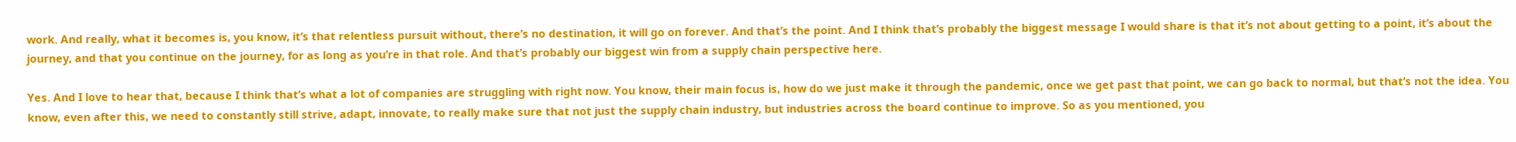work. And really, what it becomes is, you know, it’s that relentless pursuit without, there’s no destination, it will go on forever. And that’s the point. And I think that’s probably the biggest message I would share is that it’s not about getting to a point, it’s about the journey, and that you continue on the journey, for as long as you’re in that role. And that’s probably our biggest win from a supply chain perspective here.

Yes. And I love to hear that, because I think that’s what a lot of companies are struggling with right now. You know, their main focus is, how do we just make it through the pandemic, once we get past that point, we can go back to normal, but that’s not the idea. You know, even after this, we need to constantly still strive, adapt, innovate, to really make sure that not just the supply chain industry, but industries across the board continue to improve. So as you mentioned, you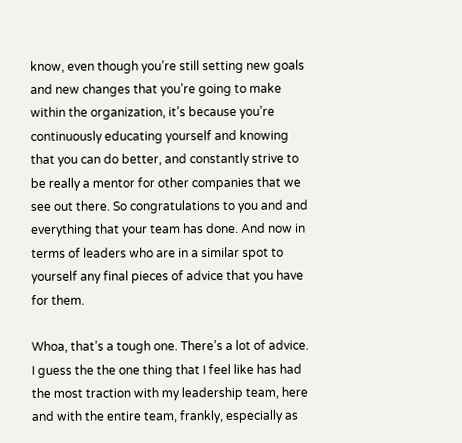know, even though you’re still setting new goals and new changes that you’re going to make within the organization, it’s because you’re continuously educating yourself and knowing that you can do better, and constantly strive to be really a mentor for other companies that we see out there. So congratulations to you and and everything that your team has done. And now in terms of leaders who are in a similar spot to yourself any final pieces of advice that you have for them.

Whoa, that’s a tough one. There’s a lot of advice. I guess the the one thing that I feel like has had the most traction with my leadership team, here and with the entire team, frankly, especially as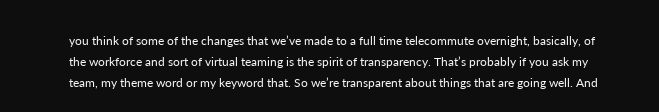you think of some of the changes that we’ve made to a full time telecommute overnight, basically, of the workforce and sort of virtual teaming is the spirit of transparency. That’s probably if you ask my team, my theme word or my keyword that. So we’re transparent about things that are going well. And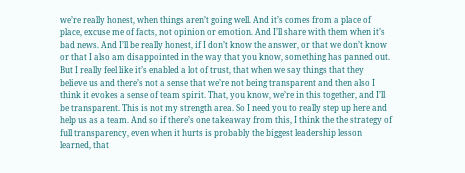we’re really honest, when things aren’t going well. And it’s comes from a place of place, excuse me of facts, not opinion or emotion. And I’ll share with them when it’s bad news. And I’ll be really honest, if I don’t know the answer, or that we don’t know or that I also am disappointed in the way that you know, something has panned out. But I really feel like it’s enabled a lot of trust, that when we say things that they believe us and there’s not a sense that we’re not being transparent and then also I think it evokes a sense of team spirit. That, you know, we’re in this together, and I’ll be transparent. This is not my strength area. So I need you to really step up here and help us as a team. And so if there’s one takeaway from this, I think the the strategy of full transparency, even when it hurts is probably the biggest leadership lesson learned, that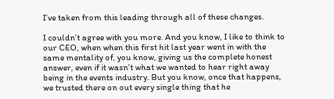I’ve taken from this leading through all of these changes.

I couldn’t agree with you more. And you know, I like to think to our CEO, when when this first hit last year went in with the same mentality of, you know, giving us the complete honest answer, even if it wasn’t what we wanted to hear right away being in the events industry. But you know, once that happens, we trusted there on out every single thing that he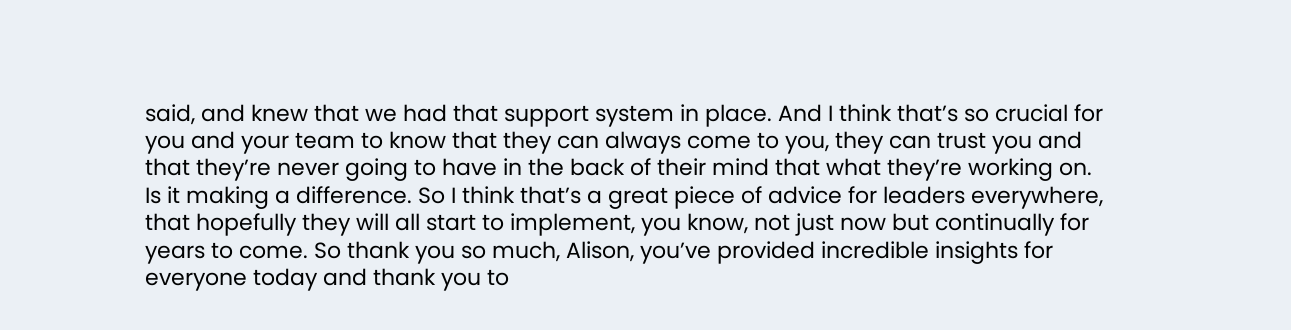said, and knew that we had that support system in place. And I think that’s so crucial for you and your team to know that they can always come to you, they can trust you and that they’re never going to have in the back of their mind that what they’re working on. Is it making a difference. So I think that’s a great piece of advice for leaders everywhere, that hopefully they will all start to implement, you know, not just now but continually for years to come. So thank you so much, Alison, you’ve provided incredible insights for everyone today and thank you to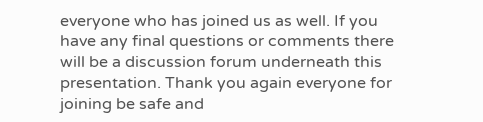everyone who has joined us as well. If you have any final questions or comments there will be a discussion forum underneath this presentation. Thank you again everyone for joining be safe and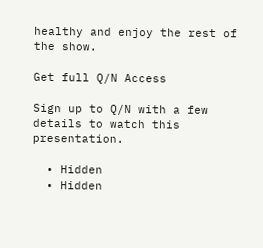healthy and enjoy the rest of the show.

Get full Q/N Access

Sign up to Q/N with a few details to watch this presentation.

  • Hidden
  • Hidden